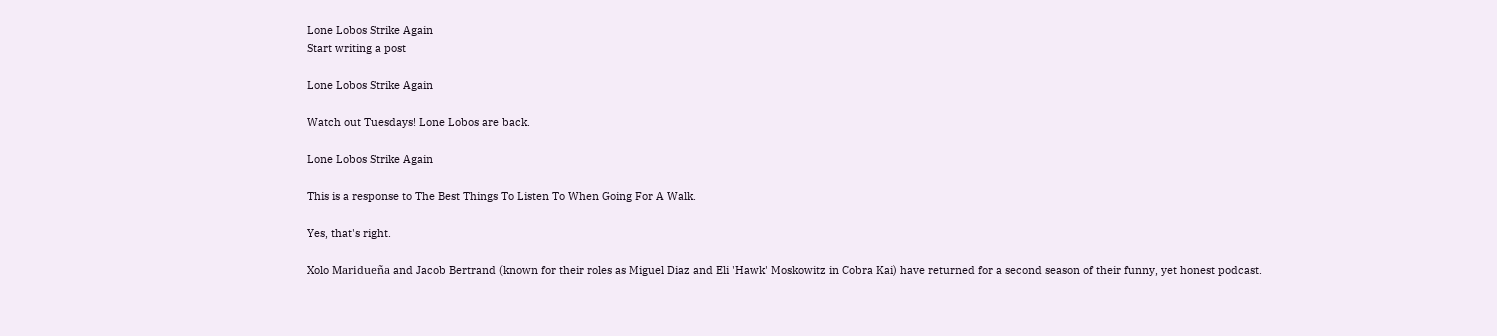Lone Lobos Strike Again
Start writing a post

Lone Lobos Strike Again

Watch out Tuesdays! Lone Lobos are back.

Lone Lobos Strike Again

This is a response to The Best Things To Listen To When Going For A Walk.

Yes, that's right.

Xolo Maridueña and Jacob Bertrand (known for their roles as Miguel Diaz and Eli 'Hawk' Moskowitz in Cobra Kai) have returned for a second season of their funny, yet honest podcast.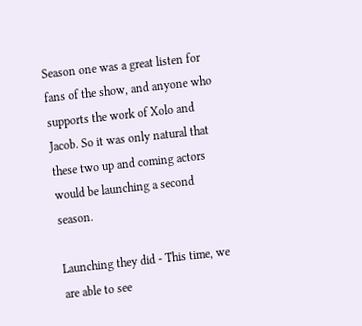Season one was a great listen for fans of the show, and anyone who supports the work of Xolo and Jacob. So it was only natural that these two up and coming actors would be launching a second season.

Launching they did - This time, we are able to see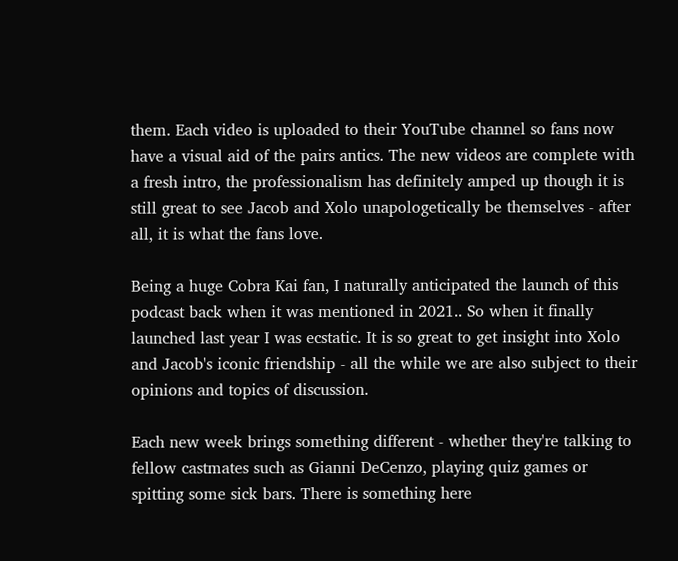them. Each video is uploaded to their YouTube channel so fans now have a visual aid of the pairs antics. The new videos are complete with a fresh intro, the professionalism has definitely amped up though it is still great to see Jacob and Xolo unapologetically be themselves - after all, it is what the fans love.

Being a huge Cobra Kai fan, I naturally anticipated the launch of this podcast back when it was mentioned in 2021.. So when it finally launched last year I was ecstatic. It is so great to get insight into Xolo and Jacob's iconic friendship - all the while we are also subject to their opinions and topics of discussion.

Each new week brings something different - whether they're talking to fellow castmates such as Gianni DeCenzo, playing quiz games or spitting some sick bars. There is something here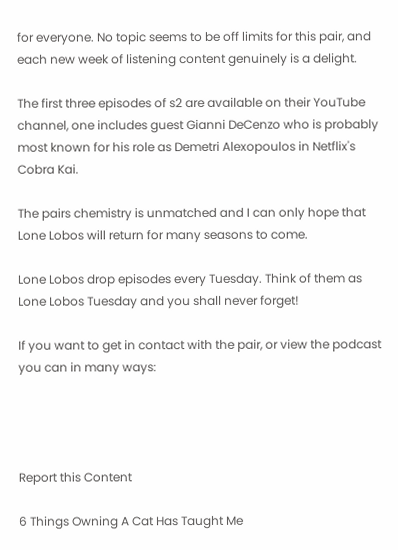for everyone. No topic seems to be off limits for this pair, and each new week of listening content genuinely is a delight.

The first three episodes of s2 are available on their YouTube channel, one includes guest Gianni DeCenzo who is probably most known for his role as Demetri Alexopoulos in Netflix's Cobra Kai.

The pairs chemistry is unmatched and I can only hope that Lone Lobos will return for many seasons to come.

Lone Lobos drop episodes every Tuesday. Think of them as Lone Lobos Tuesday and you shall never forget!

If you want to get in contact with the pair, or view the podcast you can in many ways:




Report this Content

6 Things Owning A Cat Has Taught Me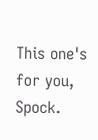This one's for you, Spock.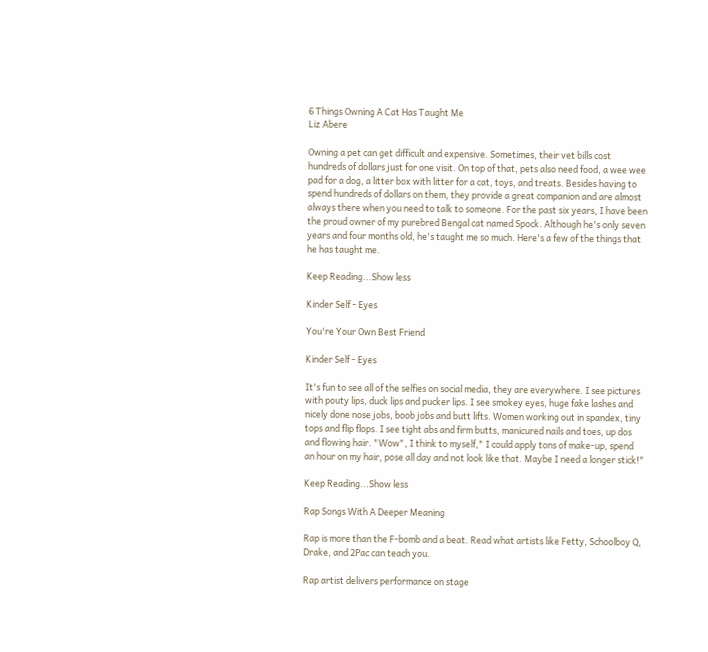6 Things Owning A Cat Has Taught Me
Liz Abere

Owning a pet can get difficult and expensive. Sometimes, their vet bills cost hundreds of dollars just for one visit. On top of that, pets also need food, a wee wee pad for a dog, a litter box with litter for a cat, toys, and treats. Besides having to spend hundreds of dollars on them, they provide a great companion and are almost always there when you need to talk to someone. For the past six years, I have been the proud owner of my purebred Bengal cat named Spock. Although he's only seven years and four months old, he's taught me so much. Here's a few of the things that he has taught me.

Keep Reading...Show less

Kinder Self - Eyes

You're Your Own Best Friend

Kinder Self - Eyes

It's fun to see all of the selfies on social media, they are everywhere. I see pictures with pouty lips, duck lips and pucker lips. I see smokey eyes, huge fake lashes and nicely done nose jobs, boob jobs and butt lifts. Women working out in spandex, tiny tops and flip flops. I see tight abs and firm butts, manicured nails and toes, up dos and flowing hair. "Wow", I think to myself," I could apply tons of make-up, spend an hour on my hair, pose all day and not look like that. Maybe I need a longer stick!"

Keep Reading...Show less

Rap Songs With A Deeper Meaning

Rap is more than the F-bomb and a beat. Read what artists like Fetty, Schoolboy Q, Drake, and 2Pac can teach you.

Rap artist delivers performance on stage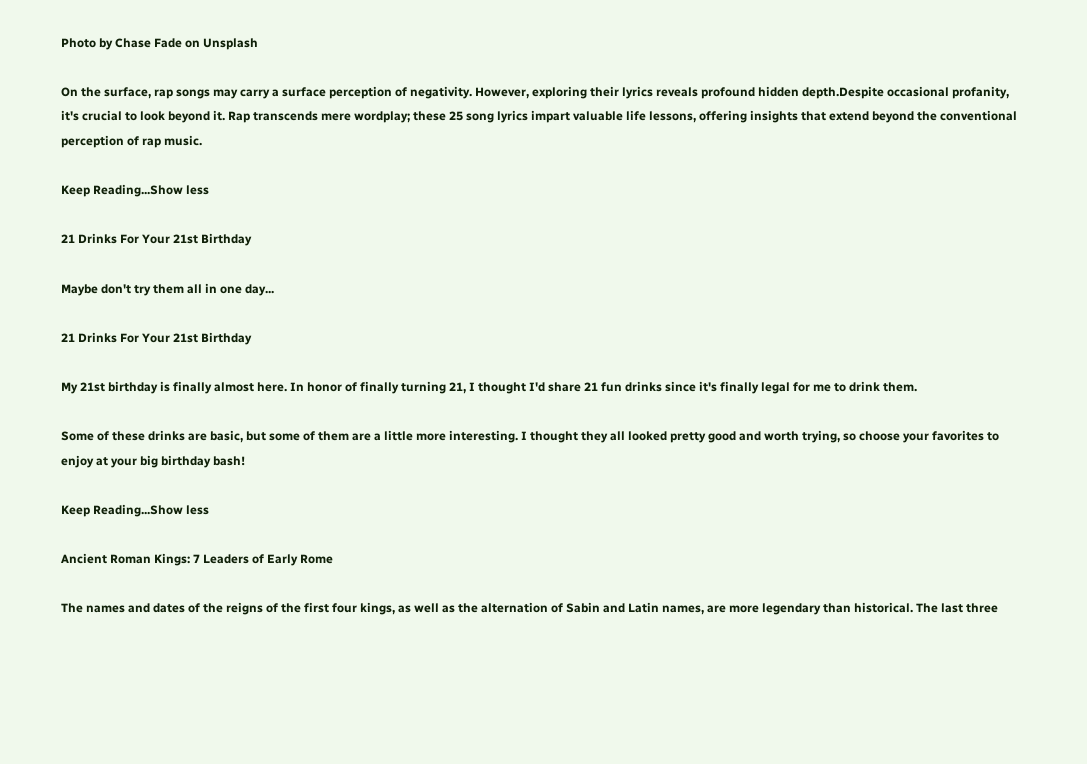Photo by Chase Fade on Unsplash

On the surface, rap songs may carry a surface perception of negativity. However, exploring their lyrics reveals profound hidden depth.Despite occasional profanity, it's crucial to look beyond it. Rap transcends mere wordplay; these 25 song lyrics impart valuable life lessons, offering insights that extend beyond the conventional perception of rap music.

Keep Reading...Show less

21 Drinks For Your 21st Birthday

Maybe don't try them all in one day...

21 Drinks For Your 21st Birthday

My 21st birthday is finally almost here. In honor of finally turning 21, I thought I'd share 21 fun drinks since it's finally legal for me to drink them.

Some of these drinks are basic, but some of them are a little more interesting. I thought they all looked pretty good and worth trying, so choose your favorites to enjoy at your big birthday bash!

Keep Reading...Show less

Ancient Roman Kings: 7 Leaders of Early Rome

The names and dates of the reigns of the first four kings, as well as the alternation of Sabin and Latin names, are more legendary than historical. The last three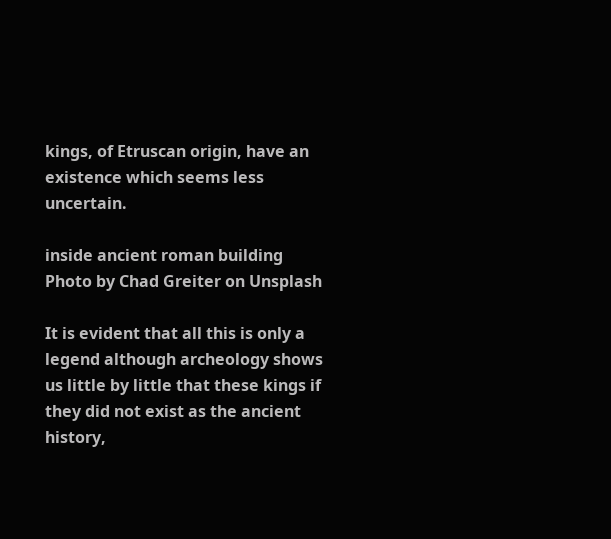kings, of Etruscan origin, have an existence which seems less uncertain.

inside ancient roman building
Photo by Chad Greiter on Unsplash

It is evident that all this is only a legend although archeology shows us little by little that these kings if they did not exist as the ancient history,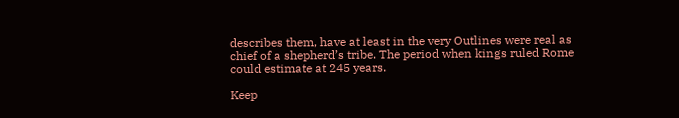describes them, have at least in the very Outlines were real as chief of a shepherd’s tribe. The period when kings ruled Rome could estimate at 245 years.

Keep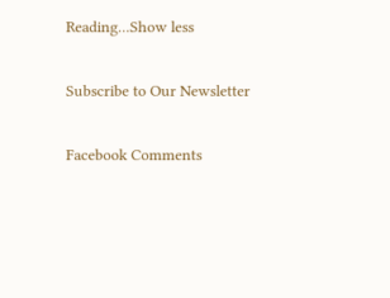Reading...Show less

Subscribe to Our Newsletter

Facebook Comments